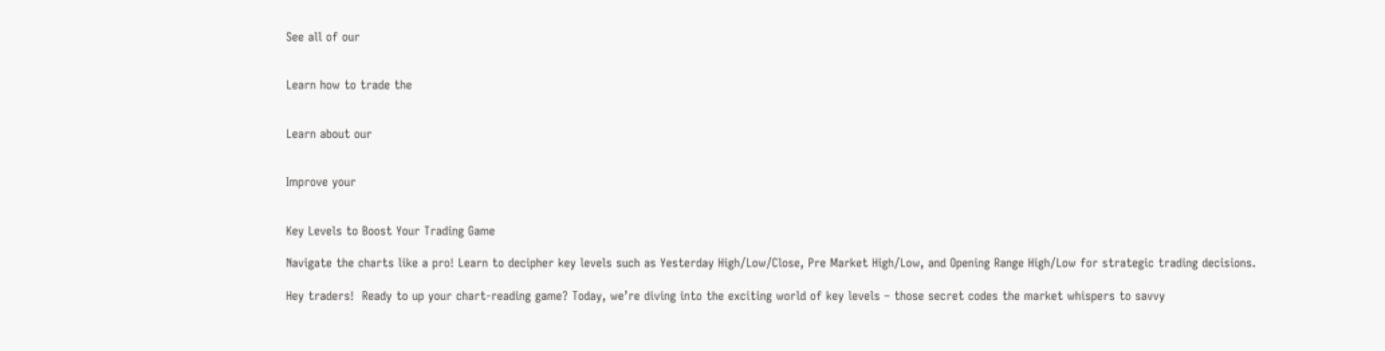See all of our


Learn how to trade the


Learn about our


Improve your


Key Levels to Boost Your Trading Game

Navigate the charts like a pro! Learn to decipher key levels such as Yesterday High/Low/Close, Pre Market High/Low, and Opening Range High/Low for strategic trading decisions.

Hey traders!  Ready to up your chart-reading game? Today, we’re diving into the exciting world of key levels – those secret codes the market whispers to savvy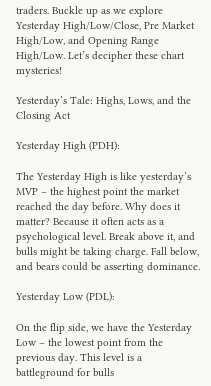traders. Buckle up as we explore Yesterday High/Low/Close, Pre Market High/Low, and Opening Range High/Low. Let’s decipher these chart mysteries!

Yesterday’s Tale: Highs, Lows, and the Closing Act

Yesterday High (PDH):

The Yesterday High is like yesterday’s MVP – the highest point the market reached the day before. Why does it matter? Because it often acts as a psychological level. Break above it, and bulls might be taking charge. Fall below, and bears could be asserting dominance.

Yesterday Low (PDL):

On the flip side, we have the Yesterday Low – the lowest point from the previous day. This level is a battleground for bulls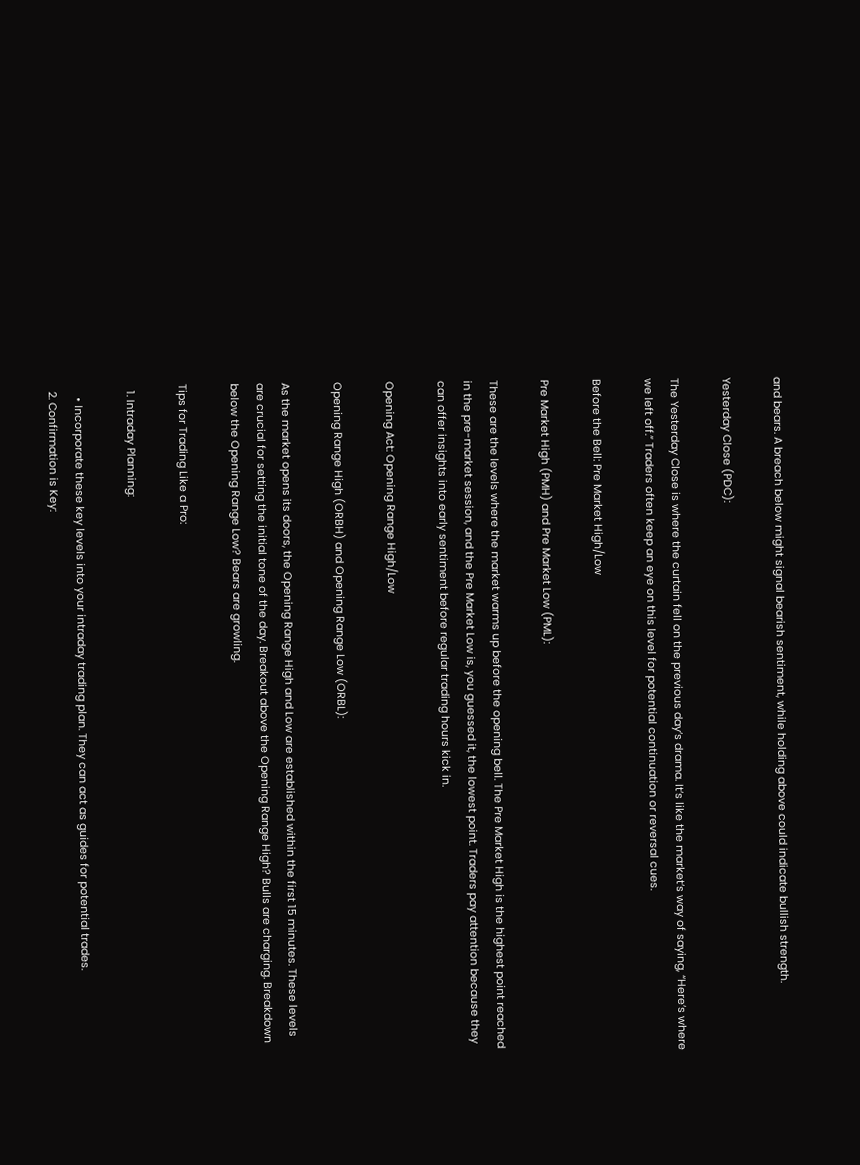and bears. A breach below might signal bearish sentiment, while holding above could indicate bullish strength.

Yesterday Close (PDC):

The Yesterday Close is where the curtain fell on the previous day’s drama. It’s like the market’s way of saying, “Here’s where we left off.” Traders often keep an eye on this level for potential continuation or reversal cues.

Before the Bell: Pre Market High/Low

Pre Market High (PMH) and Pre Market Low (PML):

These are the levels where the market warms up before the opening bell. The Pre Market High is the highest point reached in the pre-market session, and the Pre Market Low is, you guessed it, the lowest point. Traders pay attention because they can offer insights into early sentiment before regular trading hours kick in.

Opening Act: Opening Range High/Low

Opening Range High (ORBH) and Opening Range Low (ORBL):

As the market opens its doors, the Opening Range High and Low are established within the first 15 minutes. These levels are crucial for setting the initial tone of the day. Breakout above the Opening Range High? Bulls are charging. Breakdown below the Opening Range Low? Bears are growling.

Tips for Trading Like a Pro:

  1. Intraday Planning:

    • Incorporate these key levels into your intraday trading plan. They can act as guides for potential trades.
  2. Confirmation is Key: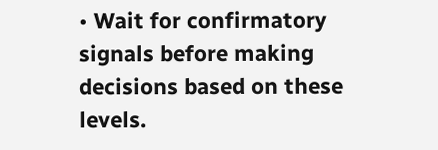• Wait for confirmatory signals before making decisions based on these levels.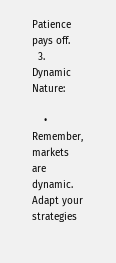Patience pays off.
  3. Dynamic Nature:

    • Remember, markets are dynamic. Adapt your strategies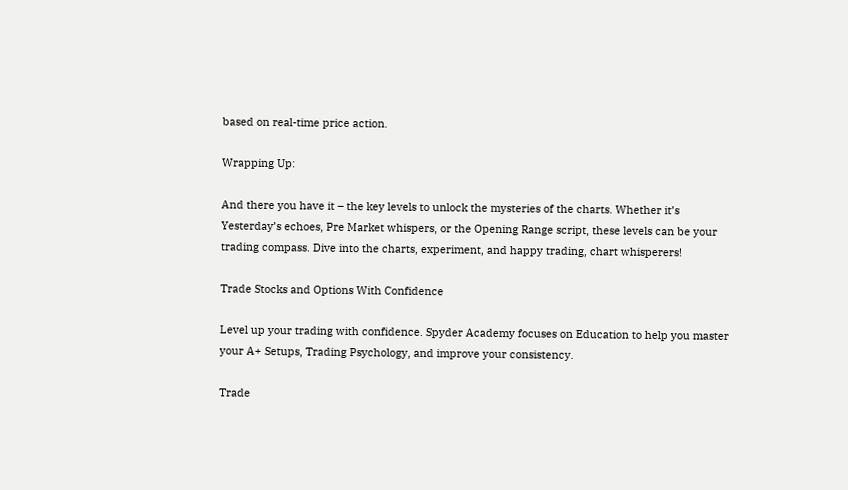based on real-time price action.

Wrapping Up:

And there you have it – the key levels to unlock the mysteries of the charts. Whether it’s Yesterday’s echoes, Pre Market whispers, or the Opening Range script, these levels can be your trading compass. Dive into the charts, experiment, and happy trading, chart whisperers!

Trade Stocks and Options With Confidence

Level up your trading with confidence. Spyder Academy focuses on Education to help you master your A+ Setups, Trading Psychology, and improve your consistency.

Trade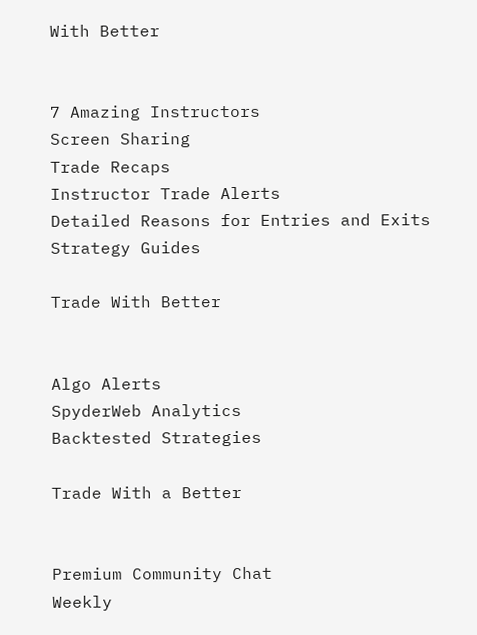With Better


7 Amazing Instructors
Screen Sharing
Trade Recaps
Instructor Trade Alerts
Detailed Reasons for Entries and Exits
Strategy Guides

Trade With Better


Algo Alerts
SpyderWeb Analytics
Backtested Strategies

Trade With a Better


Premium Community Chat
Weekly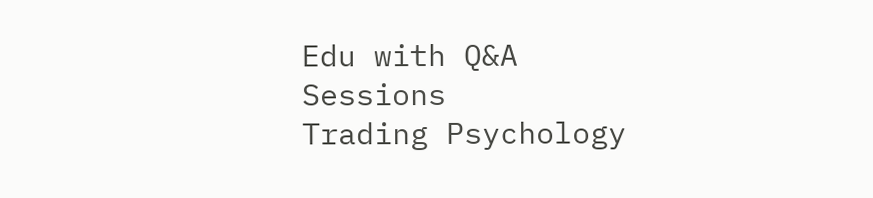Edu with Q&A Sessions
Trading Psychology